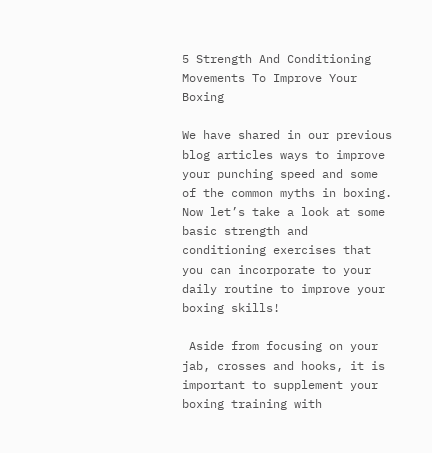5 Strength And Conditioning Movements To Improve Your Boxing

We have shared in our previous blog articles ways to improve your punching speed and some of the common myths in boxing. Now let’s take a look at some basic strength and conditioning exercises that you can incorporate to your daily routine to improve your boxing skills!

 Aside from focusing on your jab, crosses and hooks, it is important to supplement your boxing training with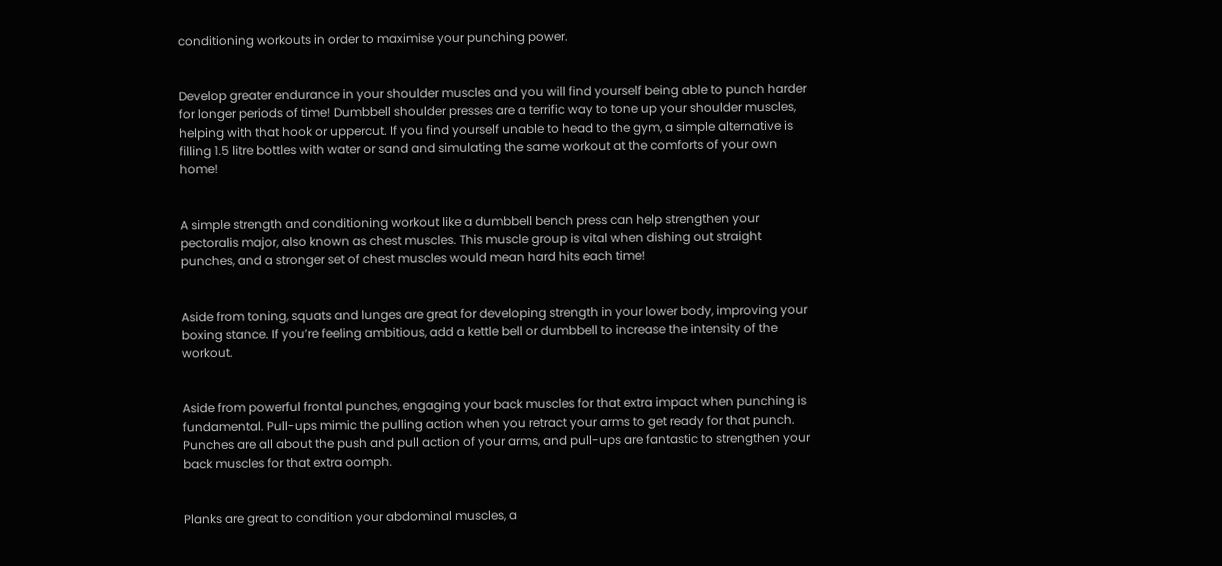conditioning workouts in order to maximise your punching power.


Develop greater endurance in your shoulder muscles and you will find yourself being able to punch harder for longer periods of time! Dumbbell shoulder presses are a terrific way to tone up your shoulder muscles, helping with that hook or uppercut. If you find yourself unable to head to the gym, a simple alternative is filling 1.5 litre bottles with water or sand and simulating the same workout at the comforts of your own home!


A simple strength and conditioning workout like a dumbbell bench press can help strengthen your pectoralis major, also known as chest muscles. This muscle group is vital when dishing out straight punches, and a stronger set of chest muscles would mean hard hits each time!


Aside from toning, squats and lunges are great for developing strength in your lower body, improving your boxing stance. If you’re feeling ambitious, add a kettle bell or dumbbell to increase the intensity of the workout.


Aside from powerful frontal punches, engaging your back muscles for that extra impact when punching is fundamental. Pull-ups mimic the pulling action when you retract your arms to get ready for that punch. Punches are all about the push and pull action of your arms, and pull-ups are fantastic to strengthen your back muscles for that extra oomph.


Planks are great to condition your abdominal muscles, a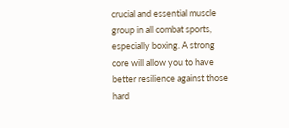crucial and essential muscle group in all combat sports, especially boxing. A strong core will allow you to have better resilience against those hard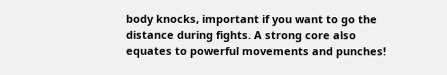body knocks, important if you want to go the distance during fights. A strong core also equates to powerful movements and punches!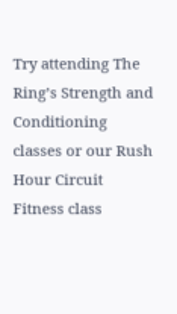Try attending The Ring’s Strength and Conditioning classes or our Rush Hour Circuit Fitness class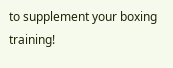to supplement your boxing training!